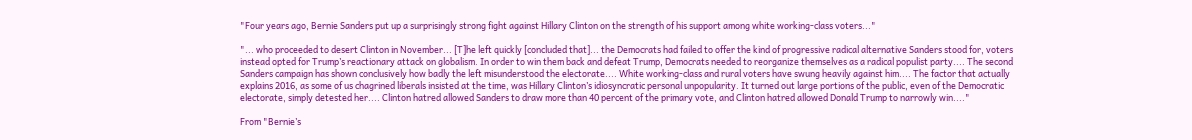"Four years ago, Bernie Sanders put up a surprisingly strong fight against Hillary Clinton on the strength of his support among white working-class voters..."

"... who proceeded to desert Clinton in November... [T]he left quickly [concluded that]... the Democrats had failed to offer the kind of progressive radical alternative Sanders stood for, voters instead opted for Trump’s reactionary attack on globalism. In order to win them back and defeat Trump, Democrats needed to reorganize themselves as a radical populist party.... The second Sanders campaign has shown conclusively how badly the left misunderstood the electorate.... White working-class and rural voters have swung heavily against him.... The factor that actually explains 2016, as some of us chagrined liberals insisted at the time, was Hillary Clinton’s idiosyncratic personal unpopularity. It turned out large portions of the public, even of the Democratic electorate, simply detested her.... Clinton hatred allowed Sanders to draw more than 40 percent of the primary vote, and Clinton hatred allowed Donald Trump to narrowly win...."

From "Bernie’s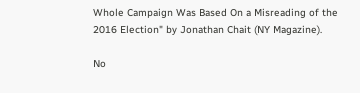Whole Campaign Was Based On a Misreading of the 2016 Election" by Jonathan Chait (NY Magazine).

No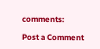comments:

Post a Comment